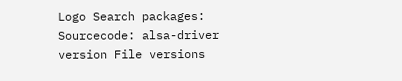Logo Search packages:
Sourcecode: alsa-driver version File versions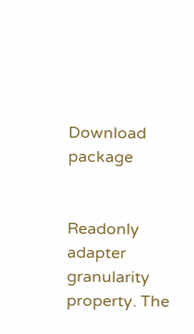Download package


Readonly adapter granularity property. The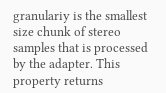granulariy is the smallest size chunk of stereo samples that is processed by the adapter. This property returns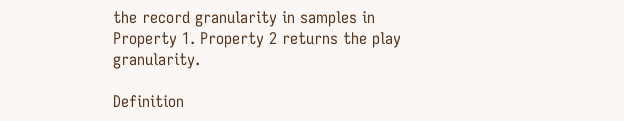the record granularity in samples in Property 1. Property 2 returns the play granularity.

Definition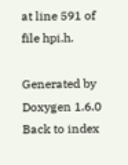at line 591 of file hpi.h.

Generated by  Doxygen 1.6.0   Back to index